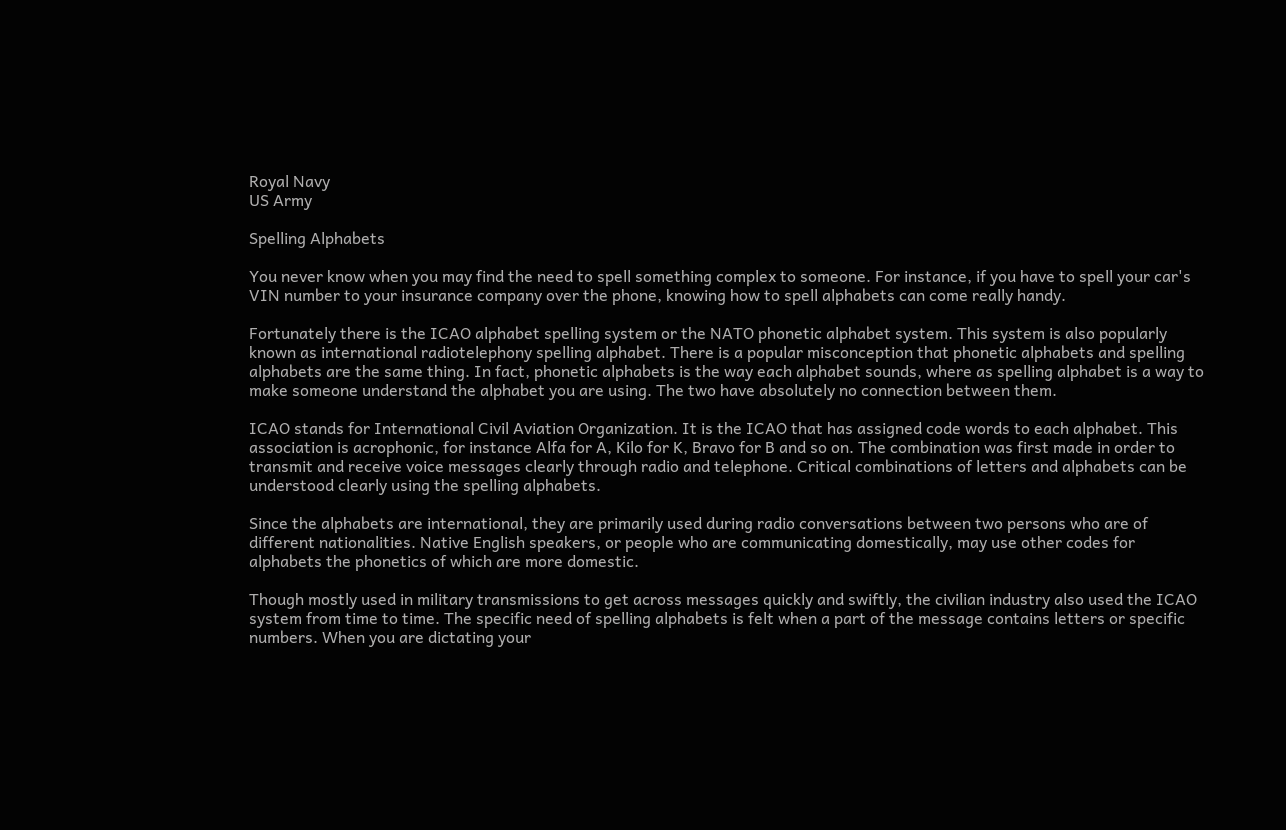Royal Navy
US Army

Spelling Alphabets

You never know when you may find the need to spell something complex to someone. For instance, if you have to spell your car's VIN number to your insurance company over the phone, knowing how to spell alphabets can come really handy.

Fortunately there is the ICAO alphabet spelling system or the NATO phonetic alphabet system. This system is also popularly known as international radiotelephony spelling alphabet. There is a popular misconception that phonetic alphabets and spelling alphabets are the same thing. In fact, phonetic alphabets is the way each alphabet sounds, where as spelling alphabet is a way to make someone understand the alphabet you are using. The two have absolutely no connection between them.

ICAO stands for International Civil Aviation Organization. It is the ICAO that has assigned code words to each alphabet. This association is acrophonic, for instance Alfa for A, Kilo for K, Bravo for B and so on. The combination was first made in order to transmit and receive voice messages clearly through radio and telephone. Critical combinations of letters and alphabets can be understood clearly using the spelling alphabets.

Since the alphabets are international, they are primarily used during radio conversations between two persons who are of different nationalities. Native English speakers, or people who are communicating domestically, may use other codes for alphabets the phonetics of which are more domestic.

Though mostly used in military transmissions to get across messages quickly and swiftly, the civilian industry also used the ICAO system from time to time. The specific need of spelling alphabets is felt when a part of the message contains letters or specific numbers. When you are dictating your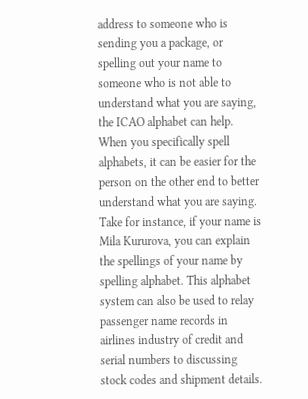address to someone who is sending you a package, or spelling out your name to someone who is not able to understand what you are saying, the ICAO alphabet can help. When you specifically spell alphabets, it can be easier for the person on the other end to better understand what you are saying. Take for instance, if your name is Mila Kururova, you can explain the spellings of your name by spelling alphabet. This alphabet system can also be used to relay passenger name records in airlines industry of credit and serial numbers to discussing stock codes and shipment details.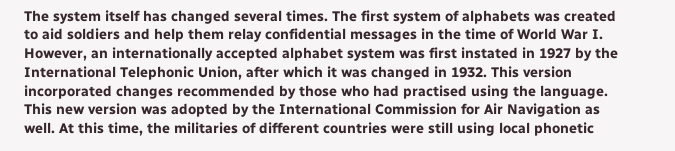The system itself has changed several times. The first system of alphabets was created to aid soldiers and help them relay confidential messages in the time of World War I. However, an internationally accepted alphabet system was first instated in 1927 by the International Telephonic Union, after which it was changed in 1932. This version incorporated changes recommended by those who had practised using the language. This new version was adopted by the International Commission for Air Navigation as well. At this time, the militaries of different countries were still using local phonetic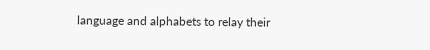language and alphabets to relay their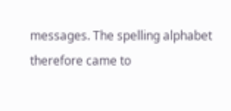messages. The spelling alphabet therefore came to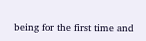being for the first time and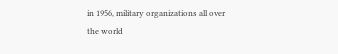in 1956, military organizations all over the world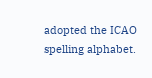adopted the ICAO spelling alphabet.